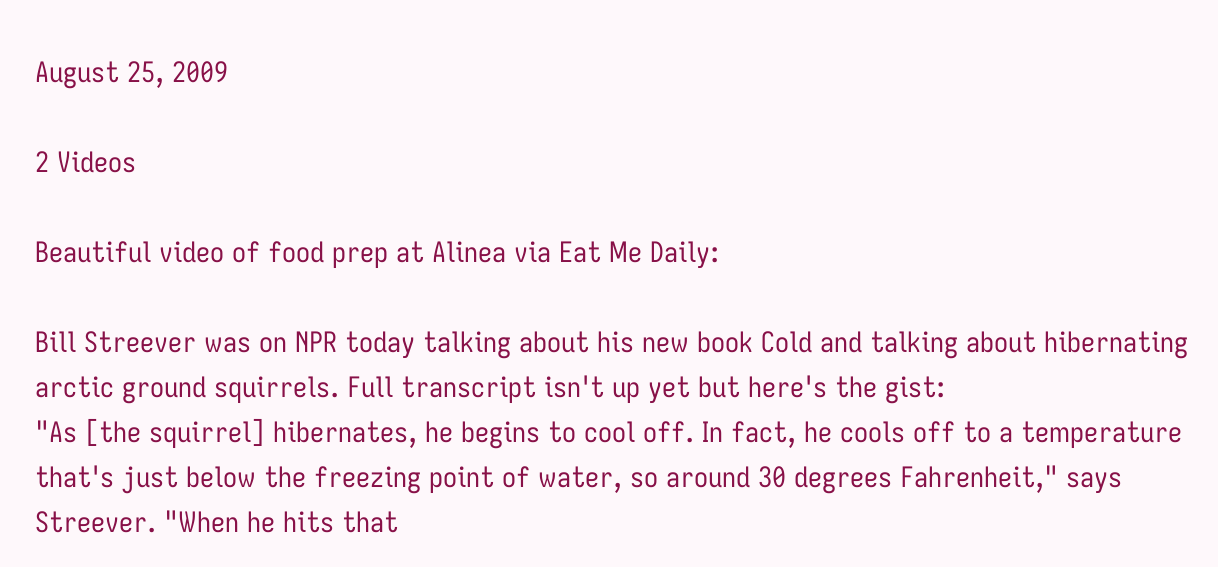August 25, 2009

2 Videos

Beautiful video of food prep at Alinea via Eat Me Daily:

Bill Streever was on NPR today talking about his new book Cold and talking about hibernating arctic ground squirrels. Full transcript isn't up yet but here's the gist:
"As [the squirrel] hibernates, he begins to cool off. In fact, he cools off to a temperature that's just below the freezing point of water, so around 30 degrees Fahrenheit," says Streever. "When he hits that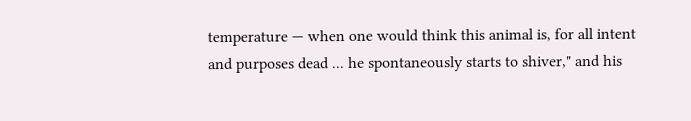temperature — when one would think this animal is, for all intent and purposes dead ... he spontaneously starts to shiver," and his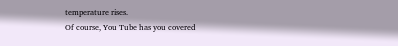temperature rises.
Of course, You Tube has you covered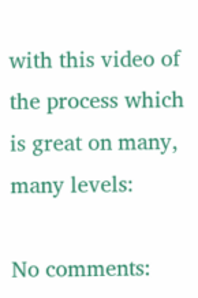with this video of the process which is great on many, many levels:

No comments: